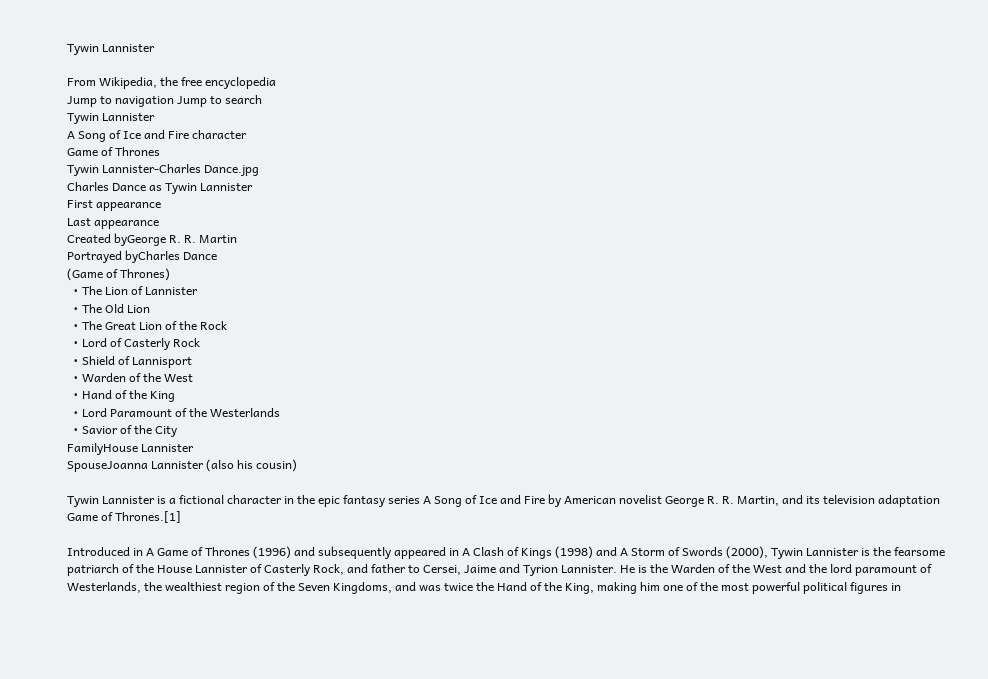Tywin Lannister

From Wikipedia, the free encyclopedia
Jump to navigation Jump to search
Tywin Lannister
A Song of Ice and Fire character
Game of Thrones
Tywin Lannister-Charles Dance.jpg
Charles Dance as Tywin Lannister
First appearance
Last appearance
Created byGeorge R. R. Martin
Portrayed byCharles Dance
(Game of Thrones)
  • The Lion of Lannister
  • The Old Lion
  • The Great Lion of the Rock
  • Lord of Casterly Rock
  • Shield of Lannisport
  • Warden of the West
  • Hand of the King
  • Lord Paramount of the Westerlands
  • Savior of the City
FamilyHouse Lannister
SpouseJoanna Lannister (also his cousin)

Tywin Lannister is a fictional character in the epic fantasy series A Song of Ice and Fire by American novelist George R. R. Martin, and its television adaptation Game of Thrones.[1]

Introduced in A Game of Thrones (1996) and subsequently appeared in A Clash of Kings (1998) and A Storm of Swords (2000), Tywin Lannister is the fearsome patriarch of the House Lannister of Casterly Rock, and father to Cersei, Jaime and Tyrion Lannister. He is the Warden of the West and the lord paramount of Westerlands, the wealthiest region of the Seven Kingdoms, and was twice the Hand of the King, making him one of the most powerful political figures in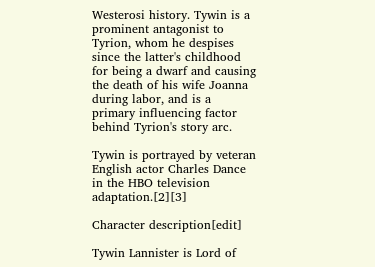Westerosi history. Tywin is a prominent antagonist to Tyrion, whom he despises since the latter's childhood for being a dwarf and causing the death of his wife Joanna during labor, and is a primary influencing factor behind Tyrion's story arc.

Tywin is portrayed by veteran English actor Charles Dance in the HBO television adaptation.[2][3]

Character description[edit]

Tywin Lannister is Lord of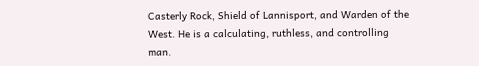Casterly Rock, Shield of Lannisport, and Warden of the West. He is a calculating, ruthless, and controlling man.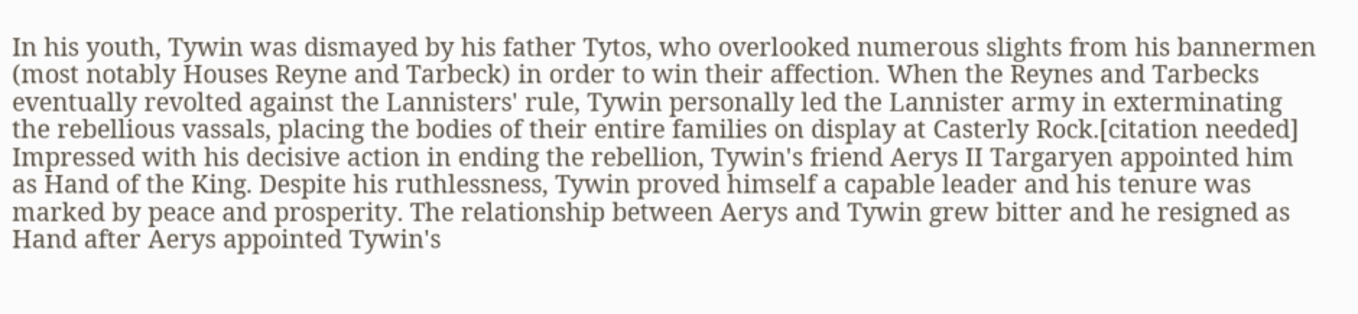In his youth, Tywin was dismayed by his father Tytos, who overlooked numerous slights from his bannermen (most notably Houses Reyne and Tarbeck) in order to win their affection. When the Reynes and Tarbecks eventually revolted against the Lannisters' rule, Tywin personally led the Lannister army in exterminating the rebellious vassals, placing the bodies of their entire families on display at Casterly Rock.[citation needed] Impressed with his decisive action in ending the rebellion, Tywin's friend Aerys II Targaryen appointed him as Hand of the King. Despite his ruthlessness, Tywin proved himself a capable leader and his tenure was marked by peace and prosperity. The relationship between Aerys and Tywin grew bitter and he resigned as Hand after Aerys appointed Tywin's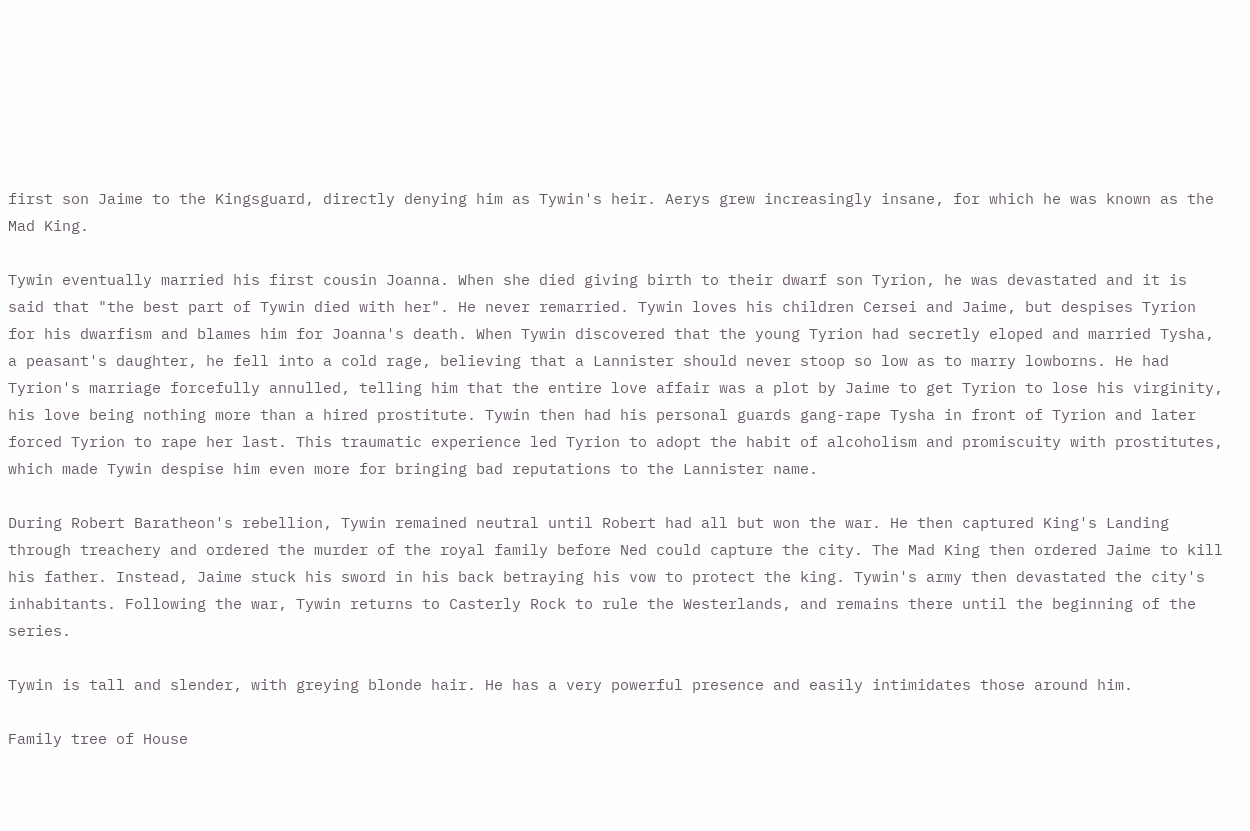first son Jaime to the Kingsguard, directly denying him as Tywin's heir. Aerys grew increasingly insane, for which he was known as the Mad King.

Tywin eventually married his first cousin Joanna. When she died giving birth to their dwarf son Tyrion, he was devastated and it is said that "the best part of Tywin died with her". He never remarried. Tywin loves his children Cersei and Jaime, but despises Tyrion for his dwarfism and blames him for Joanna's death. When Tywin discovered that the young Tyrion had secretly eloped and married Tysha, a peasant's daughter, he fell into a cold rage, believing that a Lannister should never stoop so low as to marry lowborns. He had Tyrion's marriage forcefully annulled, telling him that the entire love affair was a plot by Jaime to get Tyrion to lose his virginity, his love being nothing more than a hired prostitute. Tywin then had his personal guards gang-rape Tysha in front of Tyrion and later forced Tyrion to rape her last. This traumatic experience led Tyrion to adopt the habit of alcoholism and promiscuity with prostitutes, which made Tywin despise him even more for bringing bad reputations to the Lannister name.

During Robert Baratheon's rebellion, Tywin remained neutral until Robert had all but won the war. He then captured King's Landing through treachery and ordered the murder of the royal family before Ned could capture the city. The Mad King then ordered Jaime to kill his father. Instead, Jaime stuck his sword in his back betraying his vow to protect the king. Tywin's army then devastated the city's inhabitants. Following the war, Tywin returns to Casterly Rock to rule the Westerlands, and remains there until the beginning of the series.

Tywin is tall and slender, with greying blonde hair. He has a very powerful presence and easily intimidates those around him.

Family tree of House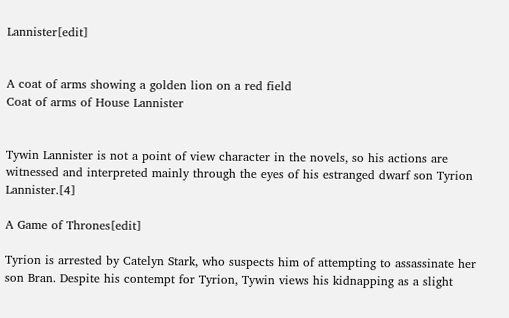Lannister[edit]


A coat of arms showing a golden lion on a red field
Coat of arms of House Lannister


Tywin Lannister is not a point of view character in the novels, so his actions are witnessed and interpreted mainly through the eyes of his estranged dwarf son Tyrion Lannister.[4]

A Game of Thrones[edit]

Tyrion is arrested by Catelyn Stark, who suspects him of attempting to assassinate her son Bran. Despite his contempt for Tyrion, Tywin views his kidnapping as a slight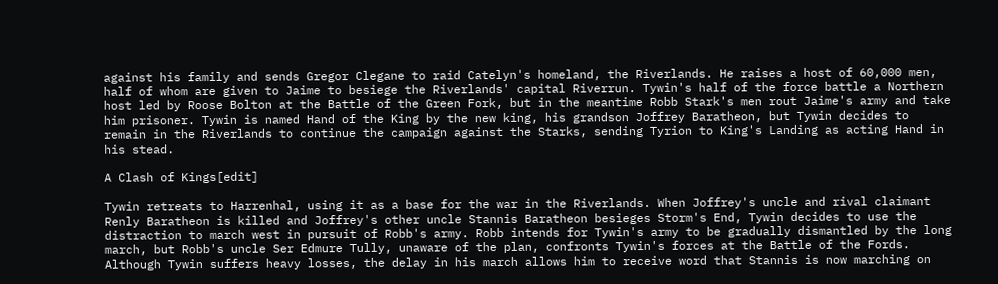against his family and sends Gregor Clegane to raid Catelyn's homeland, the Riverlands. He raises a host of 60,000 men, half of whom are given to Jaime to besiege the Riverlands' capital Riverrun. Tywin's half of the force battle a Northern host led by Roose Bolton at the Battle of the Green Fork, but in the meantime Robb Stark's men rout Jaime's army and take him prisoner. Tywin is named Hand of the King by the new king, his grandson Joffrey Baratheon, but Tywin decides to remain in the Riverlands to continue the campaign against the Starks, sending Tyrion to King's Landing as acting Hand in his stead.

A Clash of Kings[edit]

Tywin retreats to Harrenhal, using it as a base for the war in the Riverlands. When Joffrey's uncle and rival claimant Renly Baratheon is killed and Joffrey's other uncle Stannis Baratheon besieges Storm's End, Tywin decides to use the distraction to march west in pursuit of Robb's army. Robb intends for Tywin's army to be gradually dismantled by the long march, but Robb's uncle Ser Edmure Tully, unaware of the plan, confronts Tywin's forces at the Battle of the Fords. Although Tywin suffers heavy losses, the delay in his march allows him to receive word that Stannis is now marching on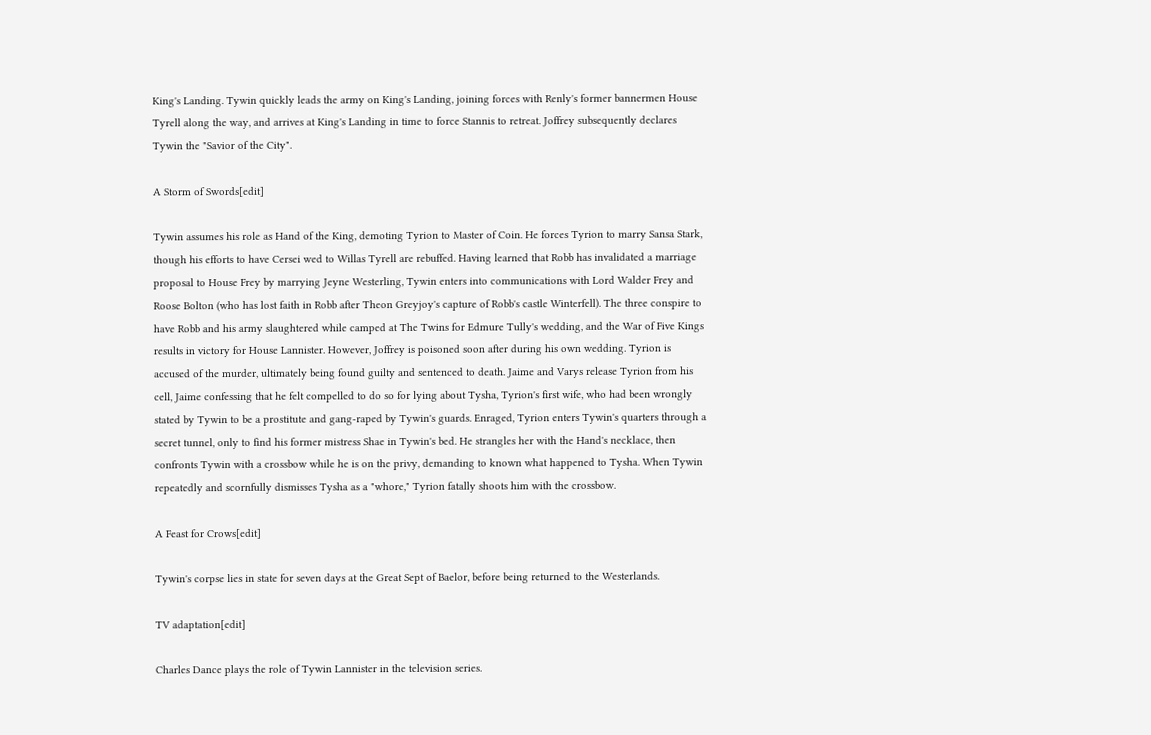King's Landing. Tywin quickly leads the army on King's Landing, joining forces with Renly's former bannermen House Tyrell along the way, and arrives at King's Landing in time to force Stannis to retreat. Joffrey subsequently declares Tywin the "Savior of the City".

A Storm of Swords[edit]

Tywin assumes his role as Hand of the King, demoting Tyrion to Master of Coin. He forces Tyrion to marry Sansa Stark, though his efforts to have Cersei wed to Willas Tyrell are rebuffed. Having learned that Robb has invalidated a marriage proposal to House Frey by marrying Jeyne Westerling, Tywin enters into communications with Lord Walder Frey and Roose Bolton (who has lost faith in Robb after Theon Greyjoy's capture of Robb's castle Winterfell). The three conspire to have Robb and his army slaughtered while camped at The Twins for Edmure Tully's wedding, and the War of Five Kings results in victory for House Lannister. However, Joffrey is poisoned soon after during his own wedding. Tyrion is accused of the murder, ultimately being found guilty and sentenced to death. Jaime and Varys release Tyrion from his cell, Jaime confessing that he felt compelled to do so for lying about Tysha, Tyrion's first wife, who had been wrongly stated by Tywin to be a prostitute and gang-raped by Tywin's guards. Enraged, Tyrion enters Tywin's quarters through a secret tunnel, only to find his former mistress Shae in Tywin's bed. He strangles her with the Hand's necklace, then confronts Tywin with a crossbow while he is on the privy, demanding to known what happened to Tysha. When Tywin repeatedly and scornfully dismisses Tysha as a "whore," Tyrion fatally shoots him with the crossbow.

A Feast for Crows[edit]

Tywin's corpse lies in state for seven days at the Great Sept of Baelor, before being returned to the Westerlands.

TV adaptation[edit]

Charles Dance plays the role of Tywin Lannister in the television series.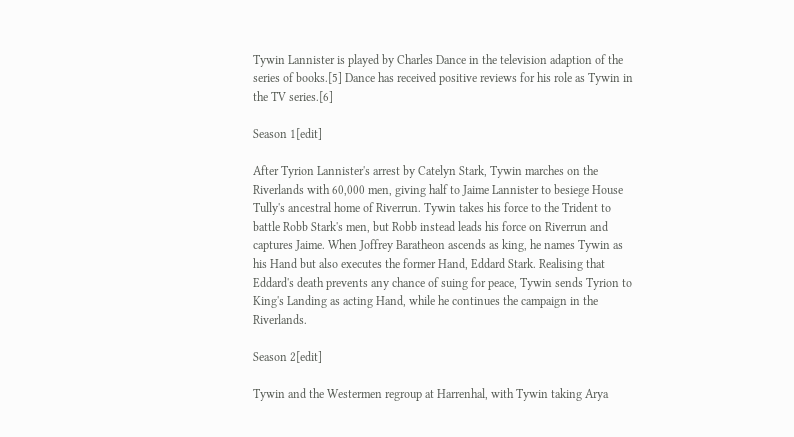Tywin Lannister is played by Charles Dance in the television adaption of the series of books.[5] Dance has received positive reviews for his role as Tywin in the TV series.[6]

Season 1[edit]

After Tyrion Lannister's arrest by Catelyn Stark, Tywin marches on the Riverlands with 60,000 men, giving half to Jaime Lannister to besiege House Tully's ancestral home of Riverrun. Tywin takes his force to the Trident to battle Robb Stark's men, but Robb instead leads his force on Riverrun and captures Jaime. When Joffrey Baratheon ascends as king, he names Tywin as his Hand but also executes the former Hand, Eddard Stark. Realising that Eddard's death prevents any chance of suing for peace, Tywin sends Tyrion to King's Landing as acting Hand, while he continues the campaign in the Riverlands.

Season 2[edit]

Tywin and the Westermen regroup at Harrenhal, with Tywin taking Arya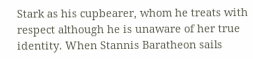Stark as his cupbearer, whom he treats with respect although he is unaware of her true identity. When Stannis Baratheon sails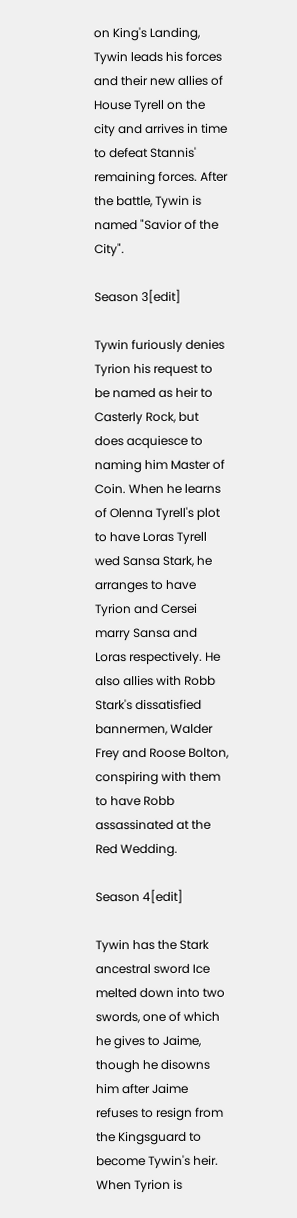on King's Landing, Tywin leads his forces and their new allies of House Tyrell on the city and arrives in time to defeat Stannis' remaining forces. After the battle, Tywin is named "Savior of the City".

Season 3[edit]

Tywin furiously denies Tyrion his request to be named as heir to Casterly Rock, but does acquiesce to naming him Master of Coin. When he learns of Olenna Tyrell's plot to have Loras Tyrell wed Sansa Stark, he arranges to have Tyrion and Cersei marry Sansa and Loras respectively. He also allies with Robb Stark's dissatisfied bannermen, Walder Frey and Roose Bolton, conspiring with them to have Robb assassinated at the Red Wedding.

Season 4[edit]

Tywin has the Stark ancestral sword Ice melted down into two swords, one of which he gives to Jaime, though he disowns him after Jaime refuses to resign from the Kingsguard to become Tywin's heir. When Tyrion is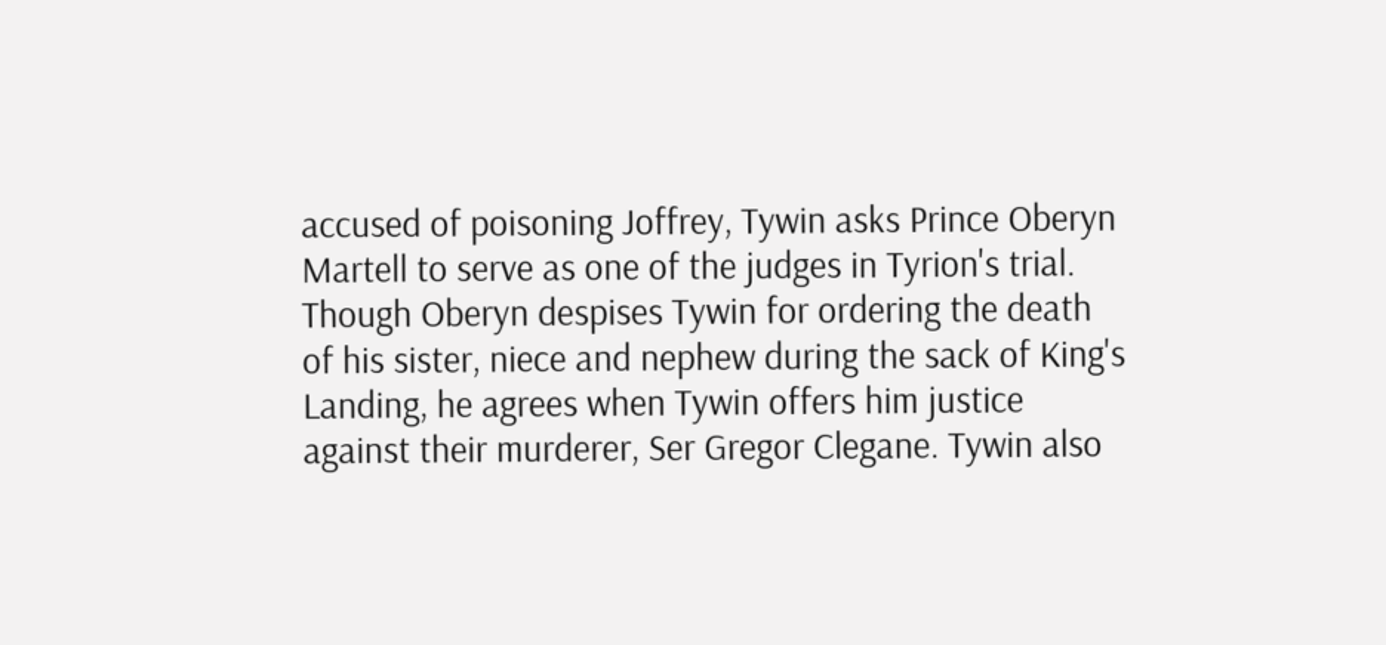accused of poisoning Joffrey, Tywin asks Prince Oberyn Martell to serve as one of the judges in Tyrion's trial. Though Oberyn despises Tywin for ordering the death of his sister, niece and nephew during the sack of King's Landing, he agrees when Tywin offers him justice against their murderer, Ser Gregor Clegane. Tywin also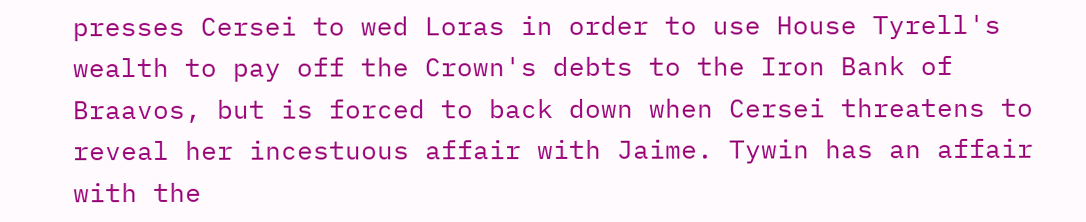presses Cersei to wed Loras in order to use House Tyrell's wealth to pay off the Crown's debts to the Iron Bank of Braavos, but is forced to back down when Cersei threatens to reveal her incestuous affair with Jaime. Tywin has an affair with the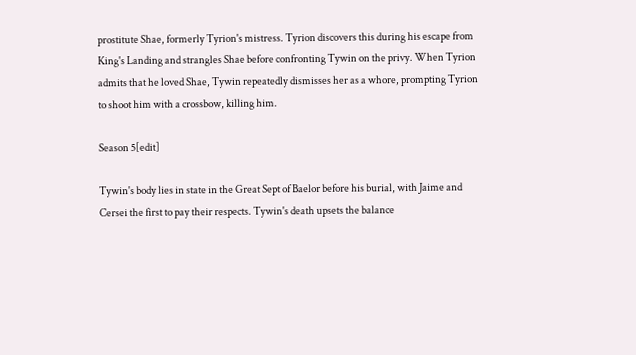prostitute Shae, formerly Tyrion's mistress. Tyrion discovers this during his escape from King's Landing and strangles Shae before confronting Tywin on the privy. When Tyrion admits that he loved Shae, Tywin repeatedly dismisses her as a whore, prompting Tyrion to shoot him with a crossbow, killing him.

Season 5[edit]

Tywin's body lies in state in the Great Sept of Baelor before his burial, with Jaime and Cersei the first to pay their respects. Tywin's death upsets the balance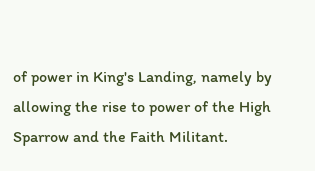of power in King's Landing, namely by allowing the rise to power of the High Sparrow and the Faith Militant.